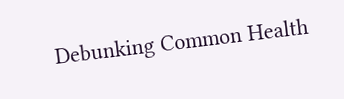Debunking Common Health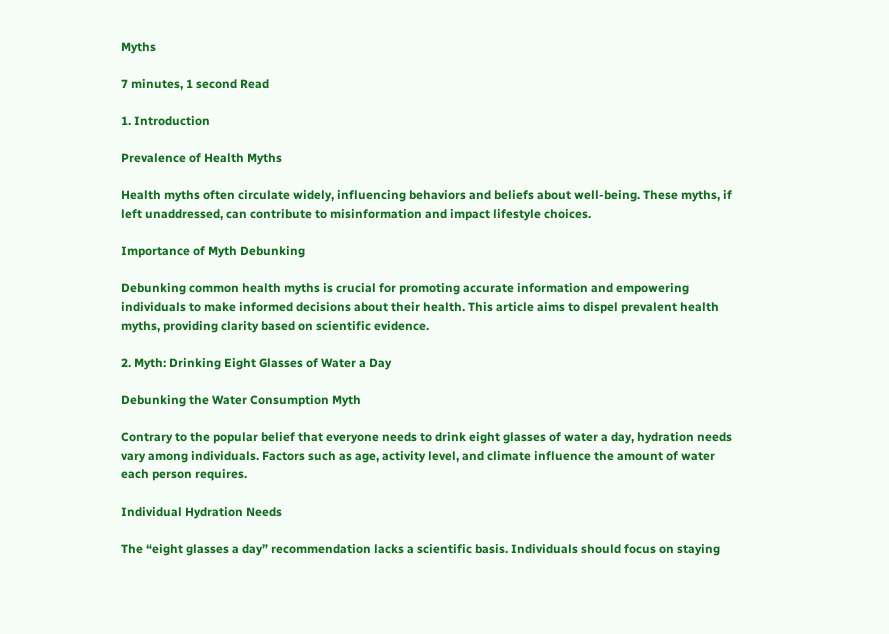Myths

7 minutes, 1 second Read

1. Introduction

Prevalence of Health Myths

Health myths often circulate widely, influencing behaviors and beliefs about well-being. These myths, if left unaddressed, can contribute to misinformation and impact lifestyle choices.

Importance of Myth Debunking

Debunking common health myths is crucial for promoting accurate information and empowering individuals to make informed decisions about their health. This article aims to dispel prevalent health myths, providing clarity based on scientific evidence.

2. Myth: Drinking Eight Glasses of Water a Day

Debunking the Water Consumption Myth

Contrary to the popular belief that everyone needs to drink eight glasses of water a day, hydration needs vary among individuals. Factors such as age, activity level, and climate influence the amount of water each person requires.

Individual Hydration Needs

The “eight glasses a day” recommendation lacks a scientific basis. Individuals should focus on staying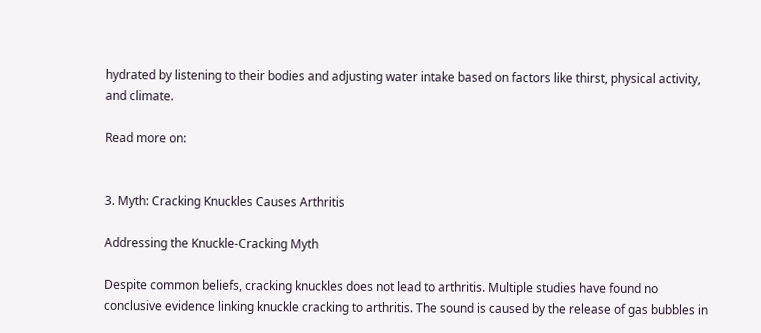hydrated by listening to their bodies and adjusting water intake based on factors like thirst, physical activity, and climate.

Read more on:


3. Myth: Cracking Knuckles Causes Arthritis

Addressing the Knuckle-Cracking Myth

Despite common beliefs, cracking knuckles does not lead to arthritis. Multiple studies have found no conclusive evidence linking knuckle cracking to arthritis. The sound is caused by the release of gas bubbles in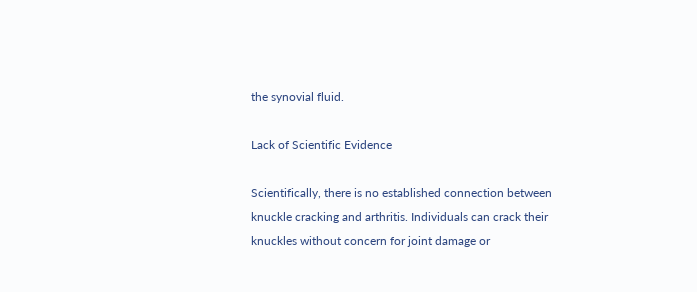the synovial fluid.

Lack of Scientific Evidence

Scientifically, there is no established connection between knuckle cracking and arthritis. Individuals can crack their knuckles without concern for joint damage or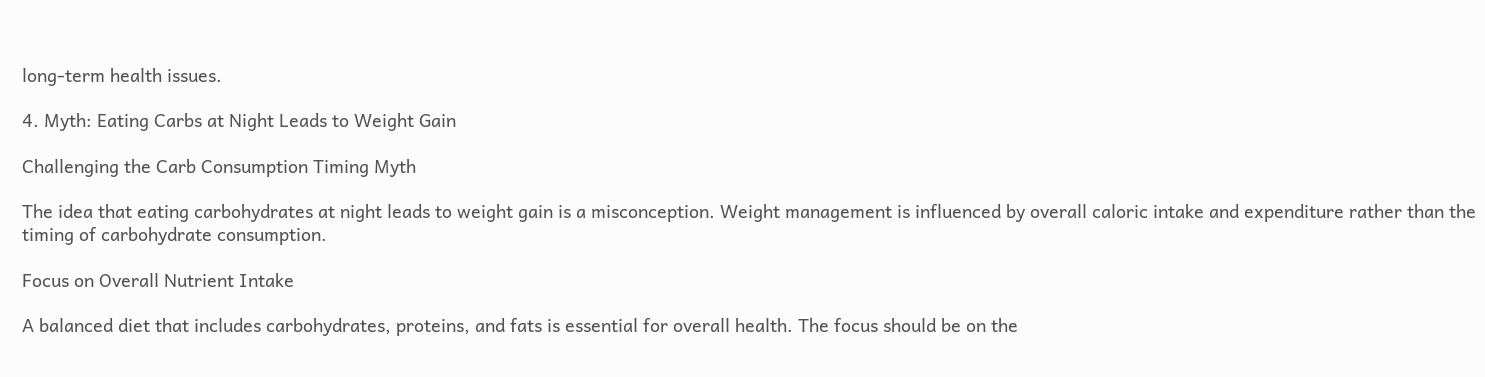long-term health issues.

4. Myth: Eating Carbs at Night Leads to Weight Gain

Challenging the Carb Consumption Timing Myth

The idea that eating carbohydrates at night leads to weight gain is a misconception. Weight management is influenced by overall caloric intake and expenditure rather than the timing of carbohydrate consumption.

Focus on Overall Nutrient Intake

A balanced diet that includes carbohydrates, proteins, and fats is essential for overall health. The focus should be on the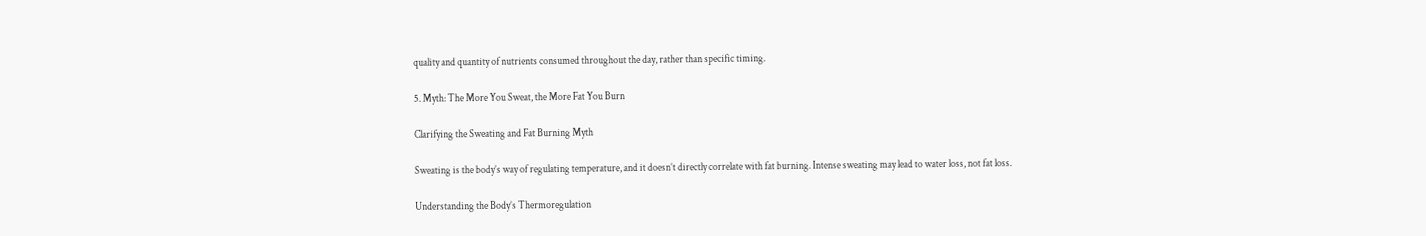quality and quantity of nutrients consumed throughout the day, rather than specific timing.

5. Myth: The More You Sweat, the More Fat You Burn

Clarifying the Sweating and Fat Burning Myth

Sweating is the body’s way of regulating temperature, and it doesn’t directly correlate with fat burning. Intense sweating may lead to water loss, not fat loss.

Understanding the Body’s Thermoregulation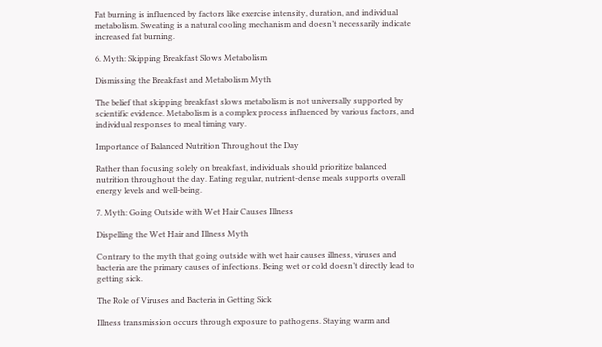Fat burning is influenced by factors like exercise intensity, duration, and individual metabolism. Sweating is a natural cooling mechanism and doesn’t necessarily indicate increased fat burning.

6. Myth: Skipping Breakfast Slows Metabolism

Dismissing the Breakfast and Metabolism Myth

The belief that skipping breakfast slows metabolism is not universally supported by scientific evidence. Metabolism is a complex process influenced by various factors, and individual responses to meal timing vary.

Importance of Balanced Nutrition Throughout the Day

Rather than focusing solely on breakfast, individuals should prioritize balanced nutrition throughout the day. Eating regular, nutrient-dense meals supports overall energy levels and well-being.

7. Myth: Going Outside with Wet Hair Causes Illness

Dispelling the Wet Hair and Illness Myth

Contrary to the myth that going outside with wet hair causes illness, viruses and bacteria are the primary causes of infections. Being wet or cold doesn’t directly lead to getting sick.

The Role of Viruses and Bacteria in Getting Sick

Illness transmission occurs through exposure to pathogens. Staying warm and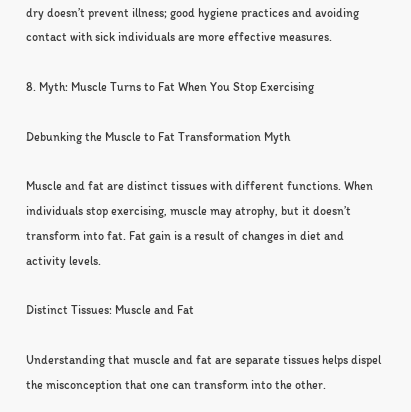dry doesn’t prevent illness; good hygiene practices and avoiding contact with sick individuals are more effective measures.

8. Myth: Muscle Turns to Fat When You Stop Exercising

Debunking the Muscle to Fat Transformation Myth

Muscle and fat are distinct tissues with different functions. When individuals stop exercising, muscle may atrophy, but it doesn’t transform into fat. Fat gain is a result of changes in diet and activity levels.

Distinct Tissues: Muscle and Fat

Understanding that muscle and fat are separate tissues helps dispel the misconception that one can transform into the other.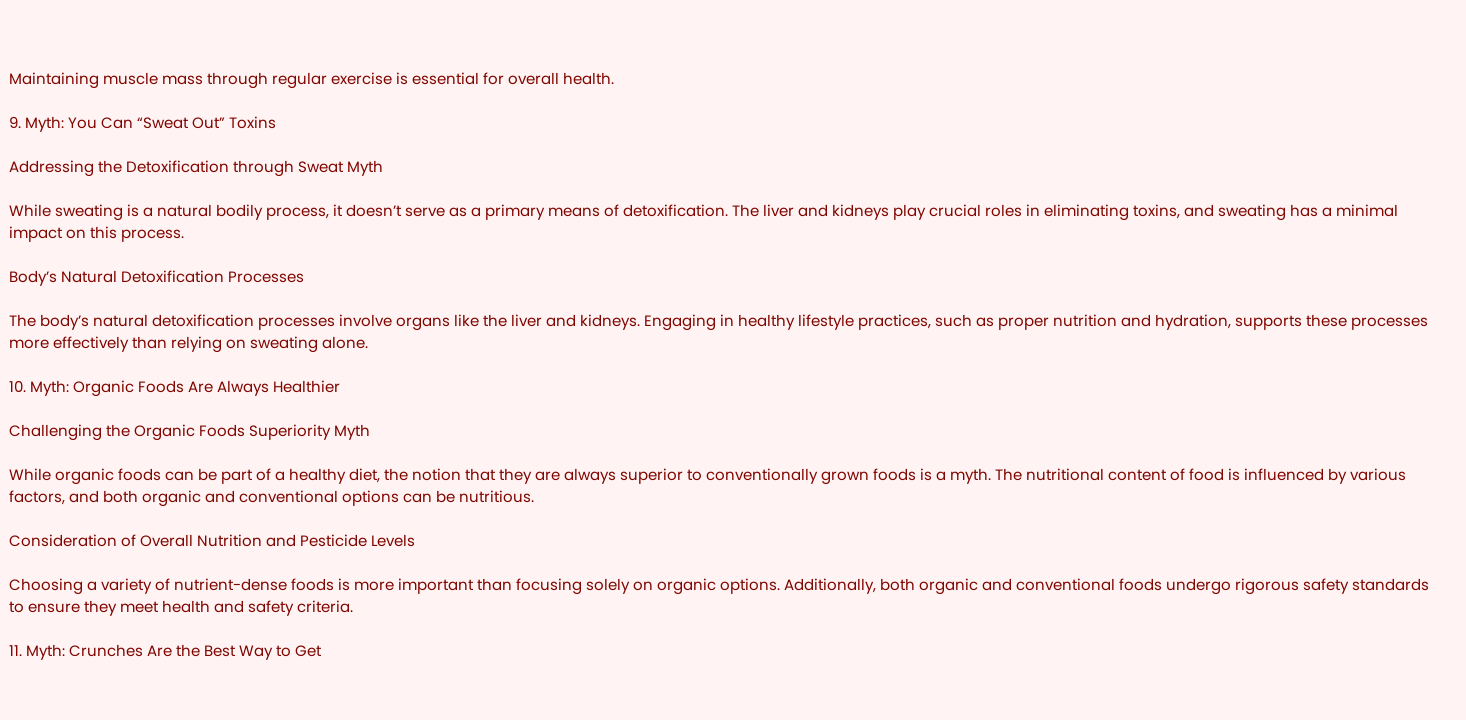Maintaining muscle mass through regular exercise is essential for overall health.

9. Myth: You Can “Sweat Out” Toxins

Addressing the Detoxification through Sweat Myth

While sweating is a natural bodily process, it doesn’t serve as a primary means of detoxification. The liver and kidneys play crucial roles in eliminating toxins, and sweating has a minimal impact on this process.

Body’s Natural Detoxification Processes

The body’s natural detoxification processes involve organs like the liver and kidneys. Engaging in healthy lifestyle practices, such as proper nutrition and hydration, supports these processes more effectively than relying on sweating alone.

10. Myth: Organic Foods Are Always Healthier

Challenging the Organic Foods Superiority Myth

While organic foods can be part of a healthy diet, the notion that they are always superior to conventionally grown foods is a myth. The nutritional content of food is influenced by various factors, and both organic and conventional options can be nutritious.

Consideration of Overall Nutrition and Pesticide Levels

Choosing a variety of nutrient-dense foods is more important than focusing solely on organic options. Additionally, both organic and conventional foods undergo rigorous safety standards to ensure they meet health and safety criteria.

11. Myth: Crunches Are the Best Way to Get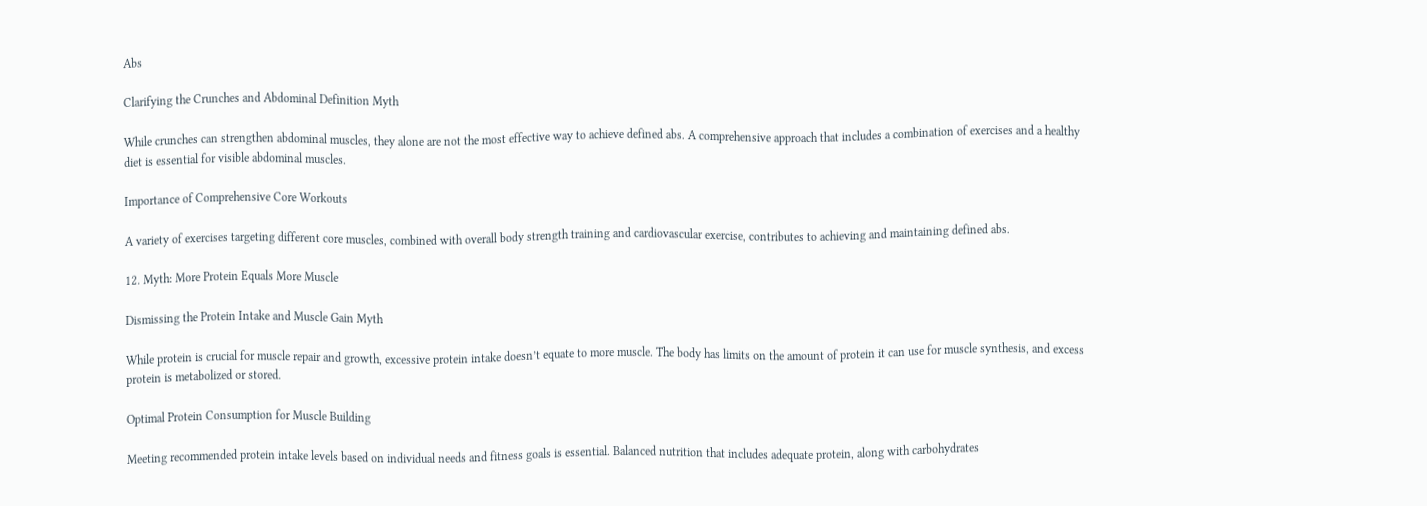Abs

Clarifying the Crunches and Abdominal Definition Myth

While crunches can strengthen abdominal muscles, they alone are not the most effective way to achieve defined abs. A comprehensive approach that includes a combination of exercises and a healthy diet is essential for visible abdominal muscles.

Importance of Comprehensive Core Workouts

A variety of exercises targeting different core muscles, combined with overall body strength training and cardiovascular exercise, contributes to achieving and maintaining defined abs.

12. Myth: More Protein Equals More Muscle

Dismissing the Protein Intake and Muscle Gain Myth

While protein is crucial for muscle repair and growth, excessive protein intake doesn’t equate to more muscle. The body has limits on the amount of protein it can use for muscle synthesis, and excess protein is metabolized or stored.

Optimal Protein Consumption for Muscle Building

Meeting recommended protein intake levels based on individual needs and fitness goals is essential. Balanced nutrition that includes adequate protein, along with carbohydrates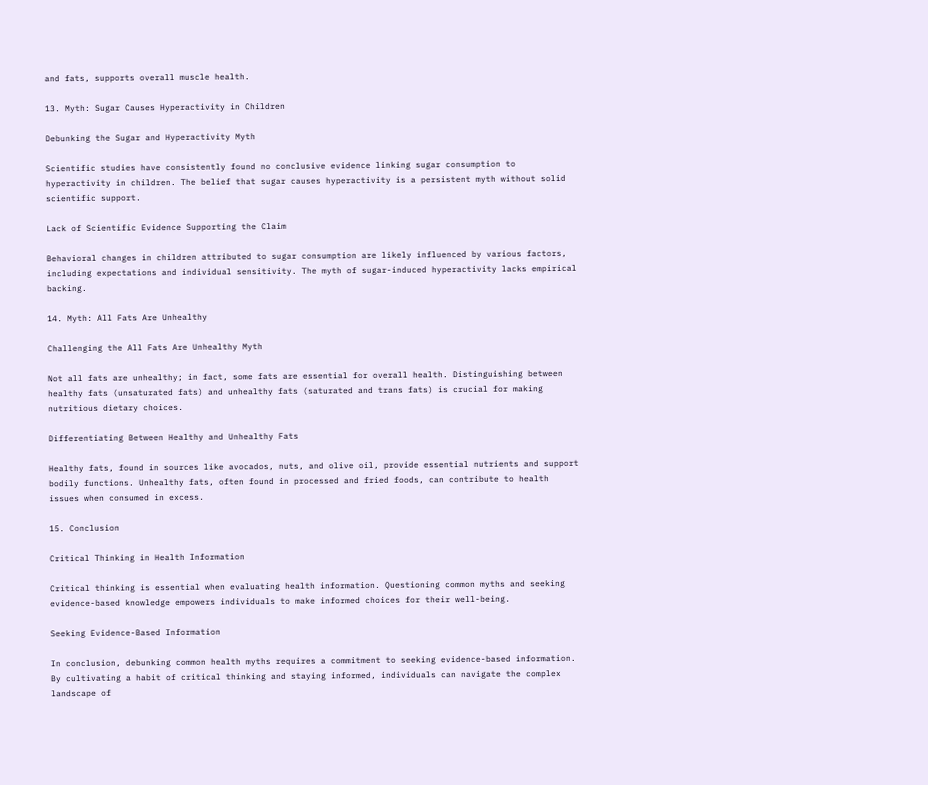and fats, supports overall muscle health.

13. Myth: Sugar Causes Hyperactivity in Children

Debunking the Sugar and Hyperactivity Myth

Scientific studies have consistently found no conclusive evidence linking sugar consumption to hyperactivity in children. The belief that sugar causes hyperactivity is a persistent myth without solid scientific support.

Lack of Scientific Evidence Supporting the Claim

Behavioral changes in children attributed to sugar consumption are likely influenced by various factors, including expectations and individual sensitivity. The myth of sugar-induced hyperactivity lacks empirical backing.

14. Myth: All Fats Are Unhealthy

Challenging the All Fats Are Unhealthy Myth

Not all fats are unhealthy; in fact, some fats are essential for overall health. Distinguishing between healthy fats (unsaturated fats) and unhealthy fats (saturated and trans fats) is crucial for making nutritious dietary choices.

Differentiating Between Healthy and Unhealthy Fats

Healthy fats, found in sources like avocados, nuts, and olive oil, provide essential nutrients and support bodily functions. Unhealthy fats, often found in processed and fried foods, can contribute to health issues when consumed in excess.

15. Conclusion

Critical Thinking in Health Information

Critical thinking is essential when evaluating health information. Questioning common myths and seeking evidence-based knowledge empowers individuals to make informed choices for their well-being.

Seeking Evidence-Based Information

In conclusion, debunking common health myths requires a commitment to seeking evidence-based information. By cultivating a habit of critical thinking and staying informed, individuals can navigate the complex landscape of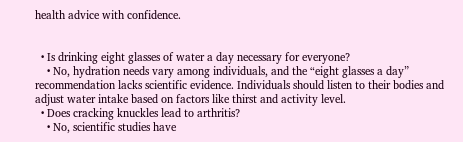health advice with confidence.


  • Is drinking eight glasses of water a day necessary for everyone?
    • No, hydration needs vary among individuals, and the “eight glasses a day” recommendation lacks scientific evidence. Individuals should listen to their bodies and adjust water intake based on factors like thirst and activity level.
  • Does cracking knuckles lead to arthritis?
    • No, scientific studies have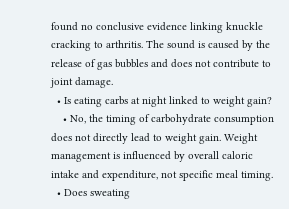found no conclusive evidence linking knuckle cracking to arthritis. The sound is caused by the release of gas bubbles and does not contribute to joint damage.
  • Is eating carbs at night linked to weight gain?
    • No, the timing of carbohydrate consumption does not directly lead to weight gain. Weight management is influenced by overall caloric intake and expenditure, not specific meal timing.
  • Does sweating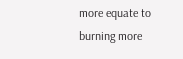more equate to burning more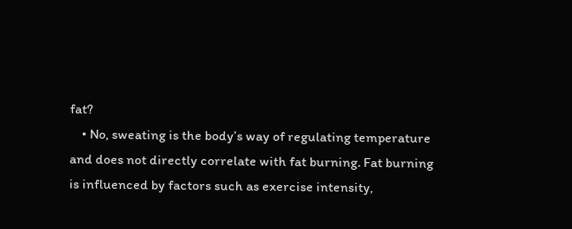fat?
    • No, sweating is the body’s way of regulating temperature and does not directly correlate with fat burning. Fat burning is influenced by factors such as exercise intensity,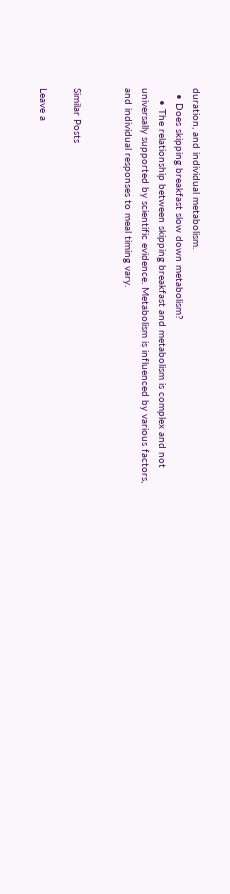duration, and individual metabolism.
  • Does skipping breakfast slow down metabolism?
    • The relationship between skipping breakfast and metabolism is complex and not universally supported by scientific evidence. Metabolism is influenced by various factors, and individual responses to meal timing vary.


Similar Posts

Leave a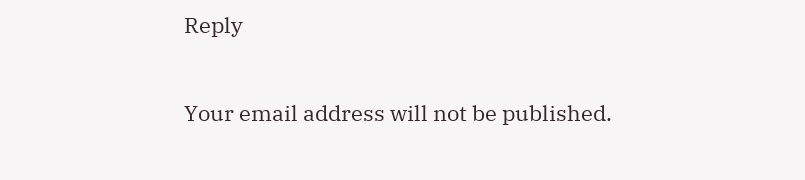Reply

Your email address will not be published.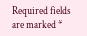Required fields are marked *